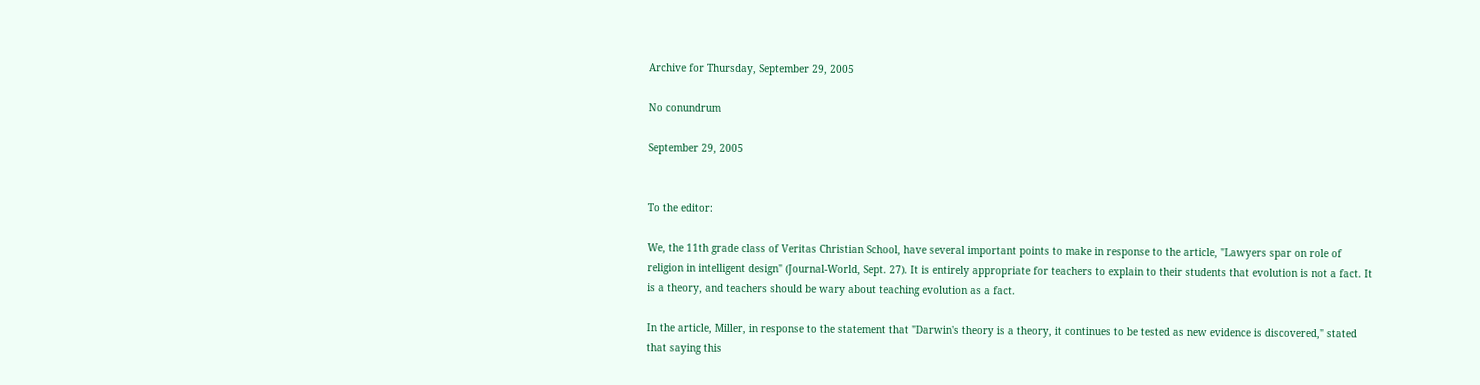Archive for Thursday, September 29, 2005

No conundrum

September 29, 2005


To the editor:

We, the 11th grade class of Veritas Christian School, have several important points to make in response to the article, "Lawyers spar on role of religion in intelligent design" (Journal-World, Sept. 27). It is entirely appropriate for teachers to explain to their students that evolution is not a fact. It is a theory, and teachers should be wary about teaching evolution as a fact.

In the article, Miller, in response to the statement that "Darwin's theory is a theory, it continues to be tested as new evidence is discovered," stated that saying this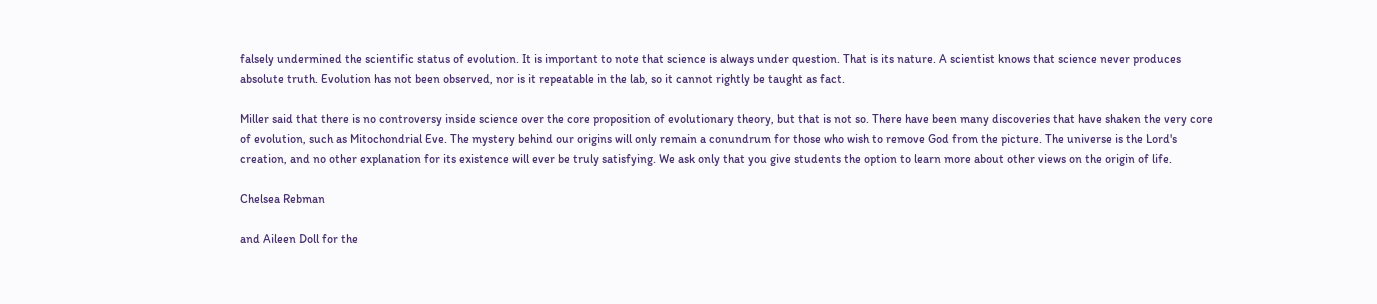falsely undermined the scientific status of evolution. It is important to note that science is always under question. That is its nature. A scientist knows that science never produces absolute truth. Evolution has not been observed, nor is it repeatable in the lab, so it cannot rightly be taught as fact.

Miller said that there is no controversy inside science over the core proposition of evolutionary theory, but that is not so. There have been many discoveries that have shaken the very core of evolution, such as Mitochondrial Eve. The mystery behind our origins will only remain a conundrum for those who wish to remove God from the picture. The universe is the Lord's creation, and no other explanation for its existence will ever be truly satisfying. We ask only that you give students the option to learn more about other views on the origin of life.

Chelsea Rebman

and Aileen Doll for the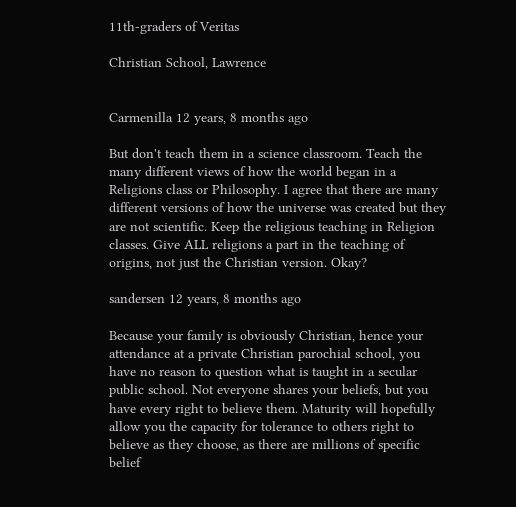11th-graders of Veritas

Christian School, Lawrence


Carmenilla 12 years, 8 months ago

But don't teach them in a science classroom. Teach the many different views of how the world began in a Religions class or Philosophy. I agree that there are many different versions of how the universe was created but they are not scientific. Keep the religious teaching in Religion classes. Give ALL religions a part in the teaching of origins, not just the Christian version. Okay?

sandersen 12 years, 8 months ago

Because your family is obviously Christian, hence your attendance at a private Christian parochial school, you have no reason to question what is taught in a secular public school. Not everyone shares your beliefs, but you have every right to believe them. Maturity will hopefully allow you the capacity for tolerance to others right to believe as they choose, as there are millions of specific belief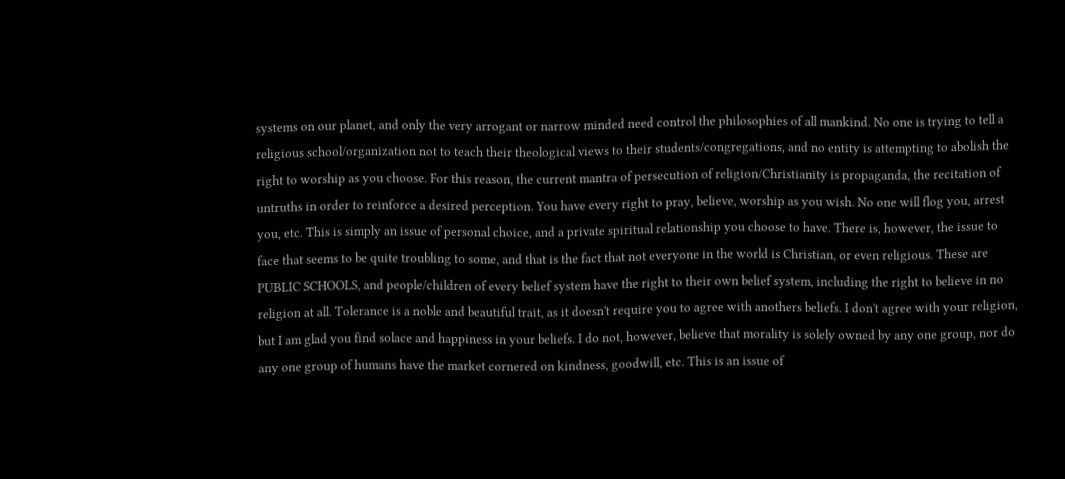systems on our planet, and only the very arrogant or narrow minded need control the philosophies of all mankind. No one is trying to tell a religious school/organization not to teach their theological views to their students/congregations, and no entity is attempting to abolish the right to worship as you choose. For this reason, the current mantra of persecution of religion/Christianity is propaganda, the recitation of untruths in order to reinforce a desired perception. You have every right to pray, believe, worship as you wish. No one will flog you, arrest you, etc. This is simply an issue of personal choice, and a private spiritual relationship you choose to have. There is, however, the issue to face that seems to be quite troubling to some, and that is the fact that not everyone in the world is Christian, or even religious. These are PUBLIC SCHOOLS, and people/children of every belief system have the right to their own belief system, including the right to believe in no religion at all. Tolerance is a noble and beautiful trait, as it doesn't require you to agree with anothers beliefs. I don't agree with your religion, but I am glad you find solace and happiness in your beliefs. I do not, however, believe that morality is solely owned by any one group, nor do any one group of humans have the market cornered on kindness, goodwill, etc. This is an issue of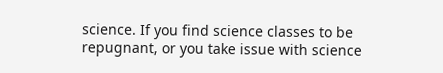science. If you find science classes to be repugnant, or you take issue with science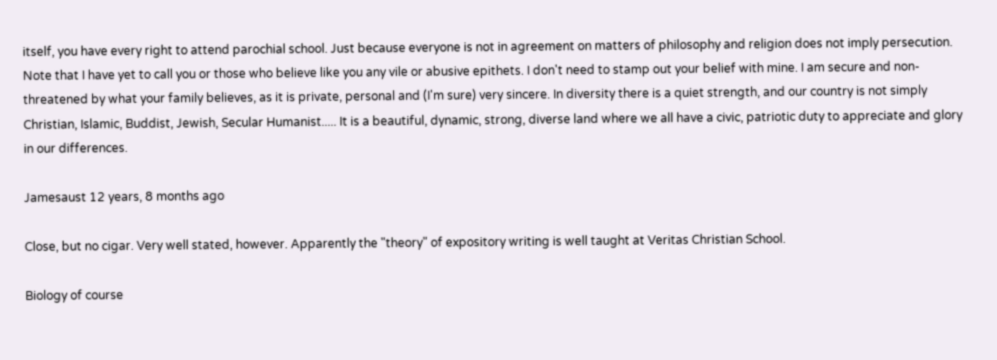itself, you have every right to attend parochial school. Just because everyone is not in agreement on matters of philosophy and religion does not imply persecution. Note that I have yet to call you or those who believe like you any vile or abusive epithets. I don't need to stamp out your belief with mine. I am secure and non-threatened by what your family believes, as it is private, personal and (I'm sure) very sincere. In diversity there is a quiet strength, and our country is not simply Christian, Islamic, Buddist, Jewish, Secular Humanist..... It is a beautiful, dynamic, strong, diverse land where we all have a civic, patriotic duty to appreciate and glory in our differences.

Jamesaust 12 years, 8 months ago

Close, but no cigar. Very well stated, however. Apparently the "theory" of expository writing is well taught at Veritas Christian School.

Biology of course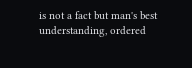is not a fact but man's best understanding, ordered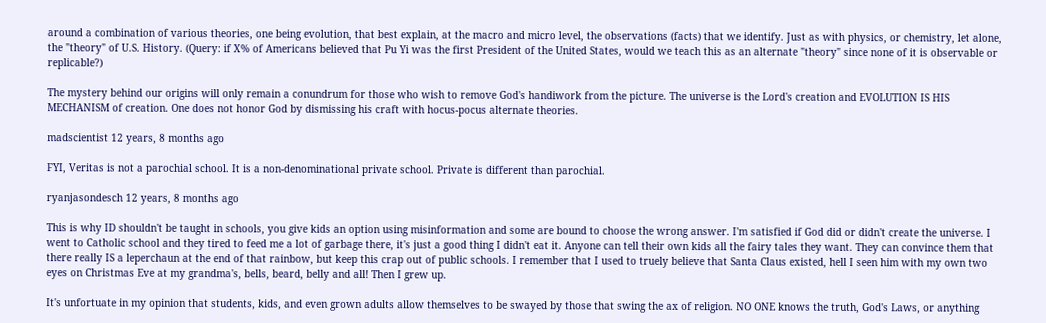around a combination of various theories, one being evolution, that best explain, at the macro and micro level, the observations (facts) that we identify. Just as with physics, or chemistry, let alone, the "theory" of U.S. History. (Query: if X% of Americans believed that Pu Yi was the first President of the United States, would we teach this as an alternate "theory" since none of it is observable or replicable?)

The mystery behind our origins will only remain a conundrum for those who wish to remove God's handiwork from the picture. The universe is the Lord's creation and EVOLUTION IS HIS MECHANISM of creation. One does not honor God by dismissing his craft with hocus-pocus alternate theories.

madscientist 12 years, 8 months ago

FYI, Veritas is not a parochial school. It is a non-denominational private school. Private is different than parochial.

ryanjasondesch 12 years, 8 months ago

This is why ID shouldn't be taught in schools, you give kids an option using misinformation and some are bound to choose the wrong answer. I'm satisfied if God did or didn't create the universe. I went to Catholic school and they tired to feed me a lot of garbage there, it's just a good thing I didn't eat it. Anyone can tell their own kids all the fairy tales they want. They can convince them that there really IS a leperchaun at the end of that rainbow, but keep this crap out of public schools. I remember that I used to truely believe that Santa Claus existed, hell I seen him with my own two eyes on Christmas Eve at my grandma's, bells, beard, belly and all! Then I grew up.

It's unfortuate in my opinion that students, kids, and even grown adults allow themselves to be swayed by those that swing the ax of religion. NO ONE knows the truth, God's Laws, or anything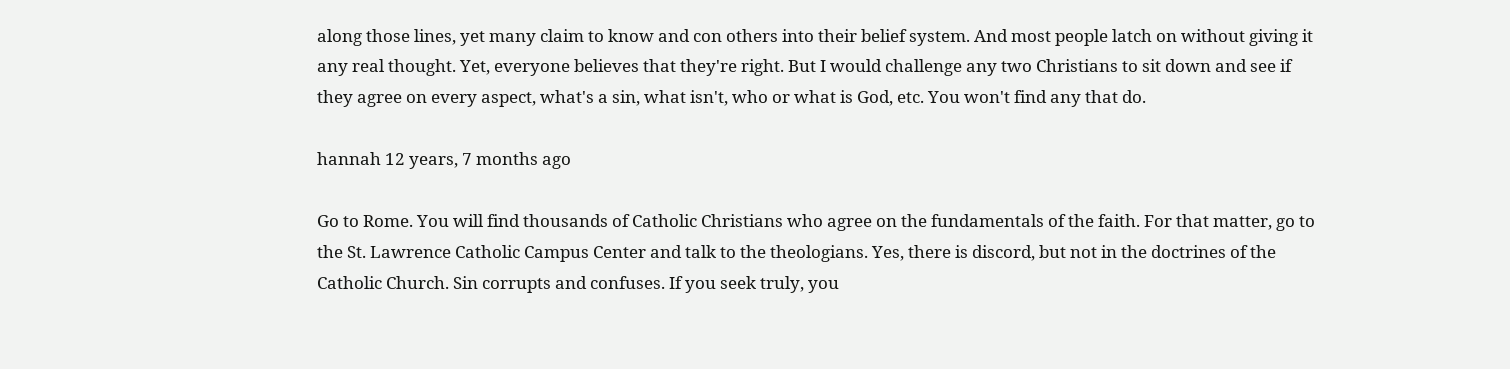along those lines, yet many claim to know and con others into their belief system. And most people latch on without giving it any real thought. Yet, everyone believes that they're right. But I would challenge any two Christians to sit down and see if they agree on every aspect, what's a sin, what isn't, who or what is God, etc. You won't find any that do.

hannah 12 years, 7 months ago

Go to Rome. You will find thousands of Catholic Christians who agree on the fundamentals of the faith. For that matter, go to the St. Lawrence Catholic Campus Center and talk to the theologians. Yes, there is discord, but not in the doctrines of the Catholic Church. Sin corrupts and confuses. If you seek truly, you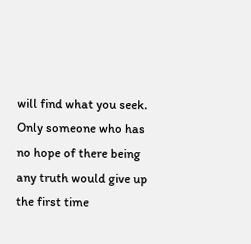will find what you seek. Only someone who has no hope of there being any truth would give up the first time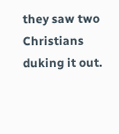they saw two Christians duking it out.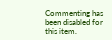Commenting has been disabled for this item.